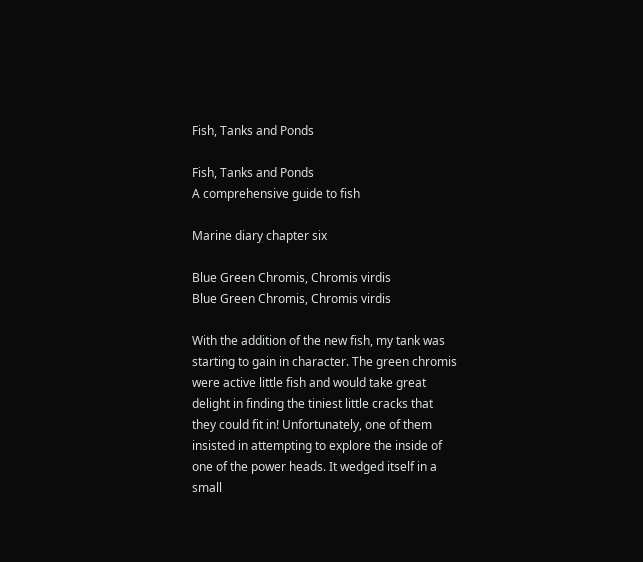Fish, Tanks and Ponds

Fish, Tanks and Ponds
A comprehensive guide to fish

Marine diary chapter six

Blue Green Chromis, Chromis virdis
Blue Green Chromis, Chromis virdis

With the addition of the new fish, my tank was starting to gain in character. The green chromis were active little fish and would take great delight in finding the tiniest little cracks that they could fit in! Unfortunately, one of them insisted in attempting to explore the inside of one of the power heads. It wedged itself in a small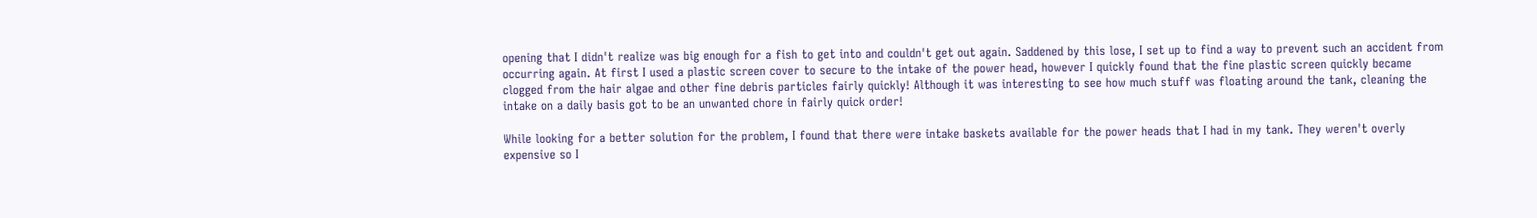opening that I didn't realize was big enough for a fish to get into and couldn't get out again. Saddened by this lose, I set up to find a way to prevent such an accident from occurring again. At first I used a plastic screen cover to secure to the intake of the power head, however I quickly found that the fine plastic screen quickly became clogged from the hair algae and other fine debris particles fairly quickly! Although it was interesting to see how much stuff was floating around the tank, cleaning the intake on a daily basis got to be an unwanted chore in fairly quick order!

While looking for a better solution for the problem, I found that there were intake baskets available for the power heads that I had in my tank. They weren't overly expensive so I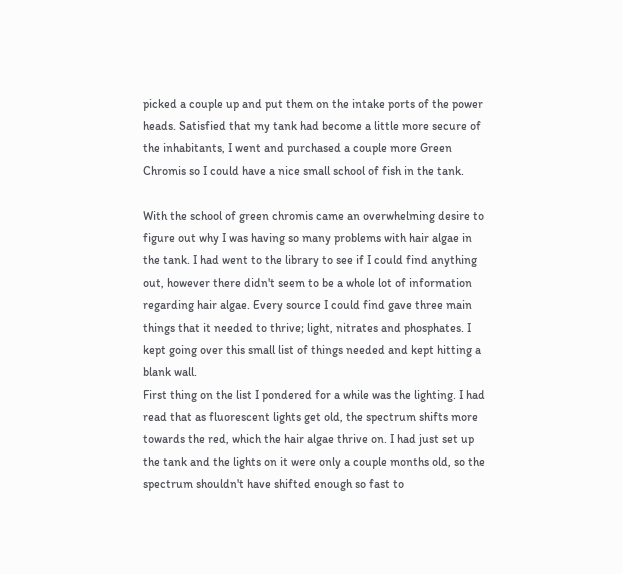picked a couple up and put them on the intake ports of the power heads. Satisfied that my tank had become a little more secure of the inhabitants, I went and purchased a couple more Green Chromis so I could have a nice small school of fish in the tank.

With the school of green chromis came an overwhelming desire to figure out why I was having so many problems with hair algae in the tank. I had went to the library to see if I could find anything out, however there didn't seem to be a whole lot of information regarding hair algae. Every source I could find gave three main things that it needed to thrive; light, nitrates and phosphates. I kept going over this small list of things needed and kept hitting a blank wall.
First thing on the list I pondered for a while was the lighting. I had read that as fluorescent lights get old, the spectrum shifts more towards the red, which the hair algae thrive on. I had just set up the tank and the lights on it were only a couple months old, so the spectrum shouldn't have shifted enough so fast to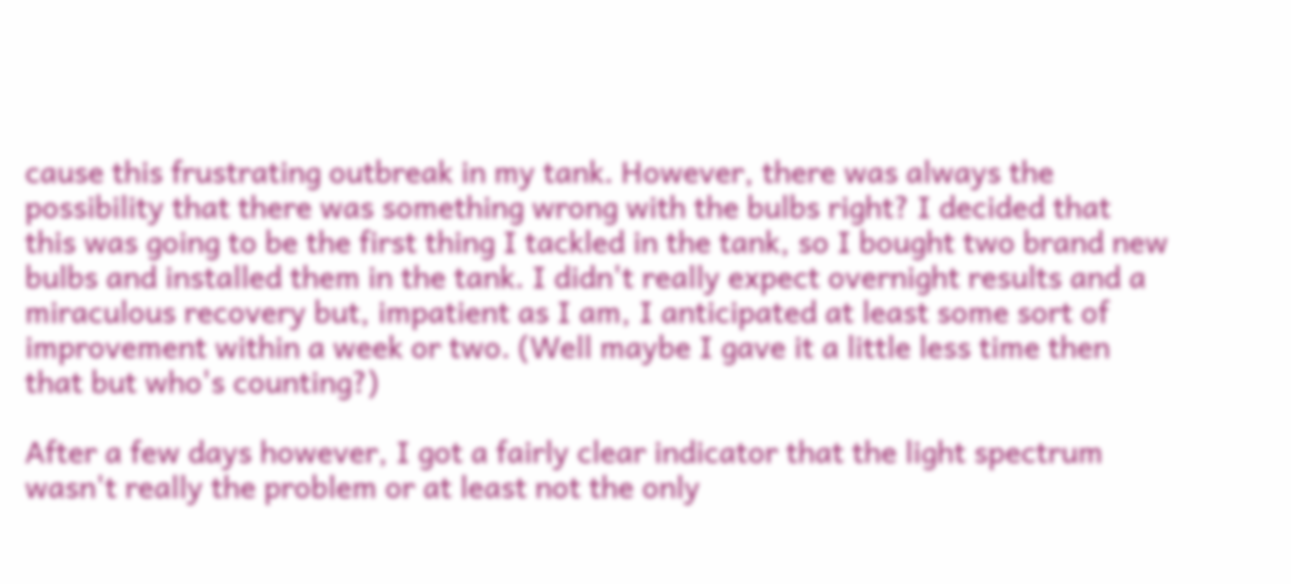cause this frustrating outbreak in my tank. However, there was always the possibility that there was something wrong with the bulbs right? I decided that this was going to be the first thing I tackled in the tank, so I bought two brand new bulbs and installed them in the tank. I didn't really expect overnight results and a miraculous recovery but, impatient as I am, I anticipated at least some sort of improvement within a week or two. (Well maybe I gave it a little less time then that but who's counting?)

After a few days however, I got a fairly clear indicator that the light spectrum wasn't really the problem or at least not the only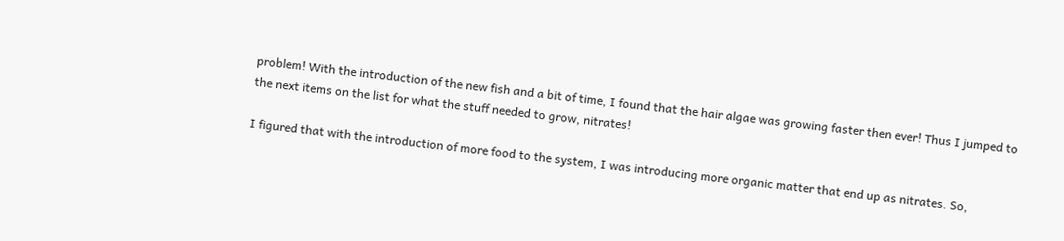problem! With the introduction of the new fish and a bit of time, I found that the hair algae was growing faster then ever! Thus I jumped to the next items on the list for what the stuff needed to grow, nitrates!

I figured that with the introduction of more food to the system, I was introducing more organic matter that end up as nitrates. So,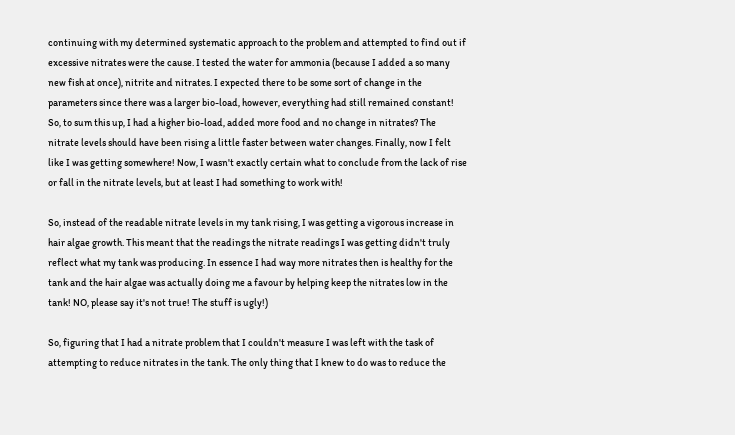continuing with my determined systematic approach to the problem and attempted to find out if excessive nitrates were the cause. I tested the water for ammonia (because I added a so many new fish at once), nitrite and nitrates. I expected there to be some sort of change in the parameters since there was a larger bio-load, however, everything had still remained constant! So, to sum this up, I had a higher bio-load, added more food and no change in nitrates? The nitrate levels should have been rising a little faster between water changes. Finally, now I felt like I was getting somewhere! Now, I wasn't exactly certain what to conclude from the lack of rise or fall in the nitrate levels, but at least I had something to work with!

So, instead of the readable nitrate levels in my tank rising, I was getting a vigorous increase in hair algae growth. This meant that the readings the nitrate readings I was getting didn't truly reflect what my tank was producing. In essence I had way more nitrates then is healthy for the tank and the hair algae was actually doing me a favour by helping keep the nitrates low in the tank! NO, please say it's not true! The stuff is ugly!)

So, figuring that I had a nitrate problem that I couldn't measure I was left with the task of attempting to reduce nitrates in the tank. The only thing that I knew to do was to reduce the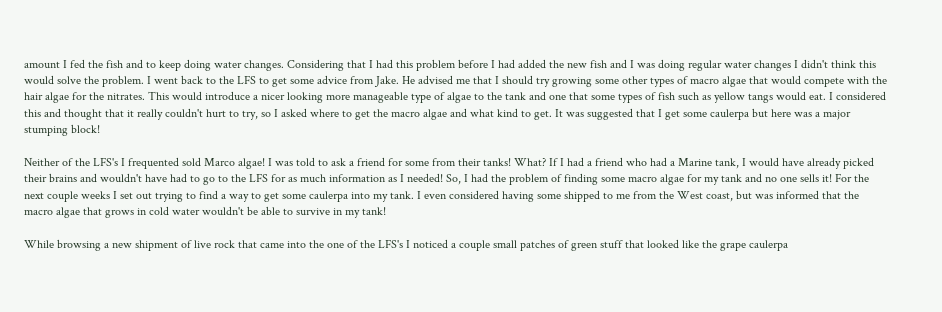amount I fed the fish and to keep doing water changes. Considering that I had this problem before I had added the new fish and I was doing regular water changes I didn't think this would solve the problem. I went back to the LFS to get some advice from Jake. He advised me that I should try growing some other types of macro algae that would compete with the hair algae for the nitrates. This would introduce a nicer looking more manageable type of algae to the tank and one that some types of fish such as yellow tangs would eat. I considered this and thought that it really couldn't hurt to try, so I asked where to get the macro algae and what kind to get. It was suggested that I get some caulerpa but here was a major stumping block!

Neither of the LFS's I frequented sold Marco algae! I was told to ask a friend for some from their tanks! What? If I had a friend who had a Marine tank, I would have already picked their brains and wouldn't have had to go to the LFS for as much information as I needed! So, I had the problem of finding some macro algae for my tank and no one sells it! For the next couple weeks I set out trying to find a way to get some caulerpa into my tank. I even considered having some shipped to me from the West coast, but was informed that the macro algae that grows in cold water wouldn't be able to survive in my tank!

While browsing a new shipment of live rock that came into the one of the LFS's I noticed a couple small patches of green stuff that looked like the grape caulerpa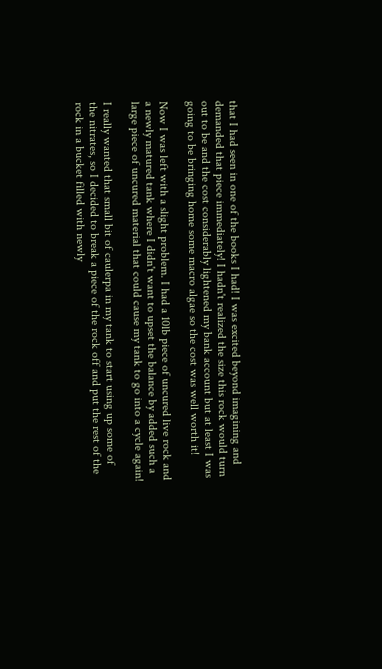that I had seen in one of the books I had! I was excited beyond imagining and demanded that piece immediately! I hadn't realized the size this rock would turn out to be and the cost considerably lightened my bank account but at least I was going to be bringing home some macro algae so the cost was well worth it!

Now I was left with a slight problem. I had a 10lb piece of uncured live rock and a newly matured tank where I didn't want to upset the balance by added such a large piece of uncured material that could cause my tank to go into a cycle again!

I really wanted that small bit of caulerpa in my tank to start using up some of the nitrates, so I decided to break a piece of the rock off and put the rest of the rock in a bucket filled with newly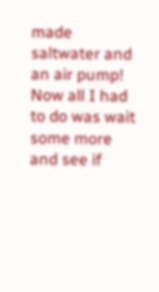made saltwater and an air pump! Now all I had to do was wait some more and see if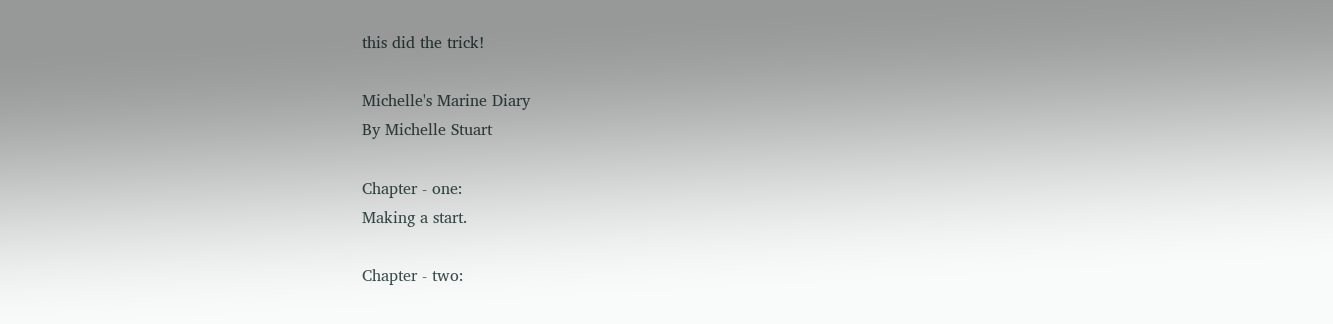this did the trick!

Michelle's Marine Diary
By Michelle Stuart

Chapter - one:
Making a start.

Chapter - two: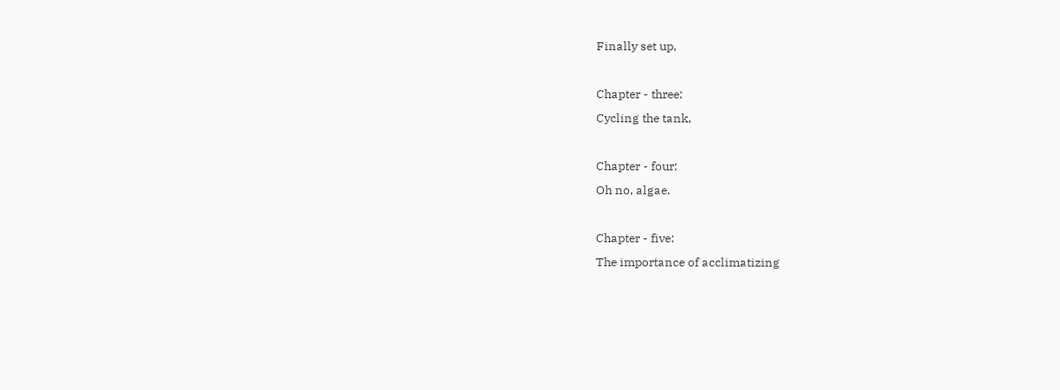Finally set up,

Chapter - three:
Cycling the tank,

Chapter - four:
Oh no, algae.

Chapter - five:
The importance of acclimatizing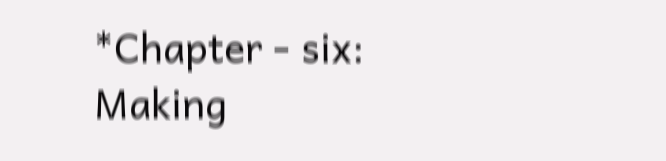*Chapter - six:
Making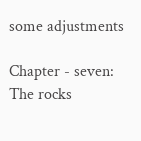some adjustments

Chapter - seven:
The rocks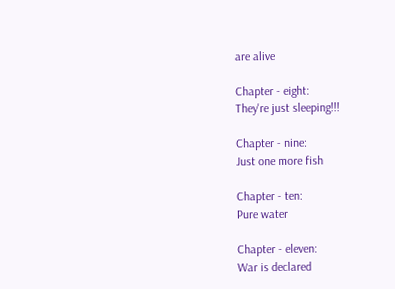are alive

Chapter - eight:
They're just sleeping!!!

Chapter - nine:
Just one more fish

Chapter - ten:
Pure water

Chapter - eleven:
War is declared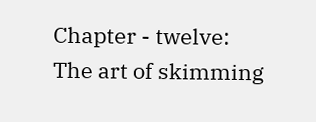Chapter - twelve:
The art of skimming